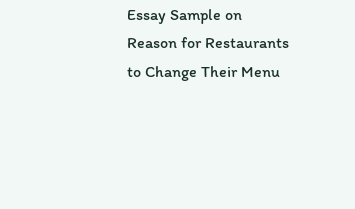Essay Sample on Reason for Restaurants to Change Their Menu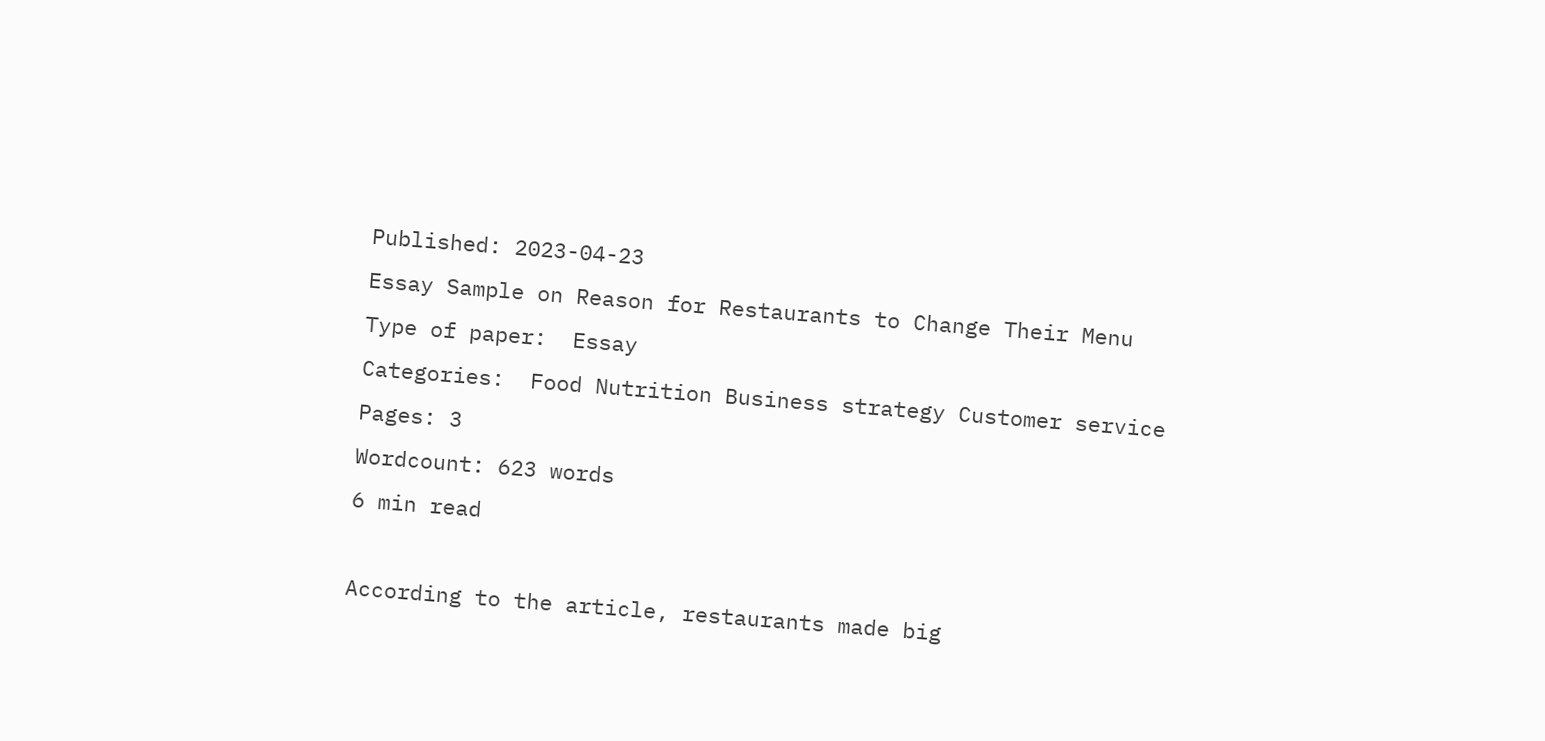Published: 2023-04-23
Essay Sample on Reason for Restaurants to Change Their Menu
Type of paper:  Essay
Categories:  Food Nutrition Business strategy Customer service
Pages: 3
Wordcount: 623 words
6 min read

According to the article, restaurants made big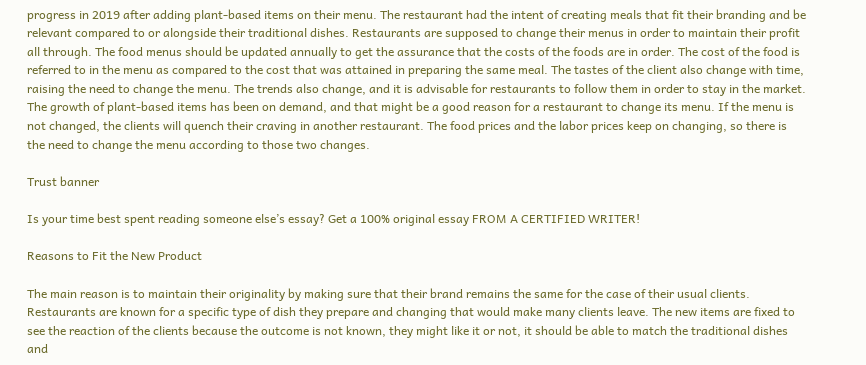progress in 2019 after adding plant-based items on their menu. The restaurant had the intent of creating meals that fit their branding and be relevant compared to or alongside their traditional dishes. Restaurants are supposed to change their menus in order to maintain their profit all through. The food menus should be updated annually to get the assurance that the costs of the foods are in order. The cost of the food is referred to in the menu as compared to the cost that was attained in preparing the same meal. The tastes of the client also change with time, raising the need to change the menu. The trends also change, and it is advisable for restaurants to follow them in order to stay in the market. The growth of plant-based items has been on demand, and that might be a good reason for a restaurant to change its menu. If the menu is not changed, the clients will quench their craving in another restaurant. The food prices and the labor prices keep on changing, so there is the need to change the menu according to those two changes.

Trust banner

Is your time best spent reading someone else’s essay? Get a 100% original essay FROM A CERTIFIED WRITER!

Reasons to Fit the New Product

The main reason is to maintain their originality by making sure that their brand remains the same for the case of their usual clients. Restaurants are known for a specific type of dish they prepare and changing that would make many clients leave. The new items are fixed to see the reaction of the clients because the outcome is not known, they might like it or not, it should be able to match the traditional dishes and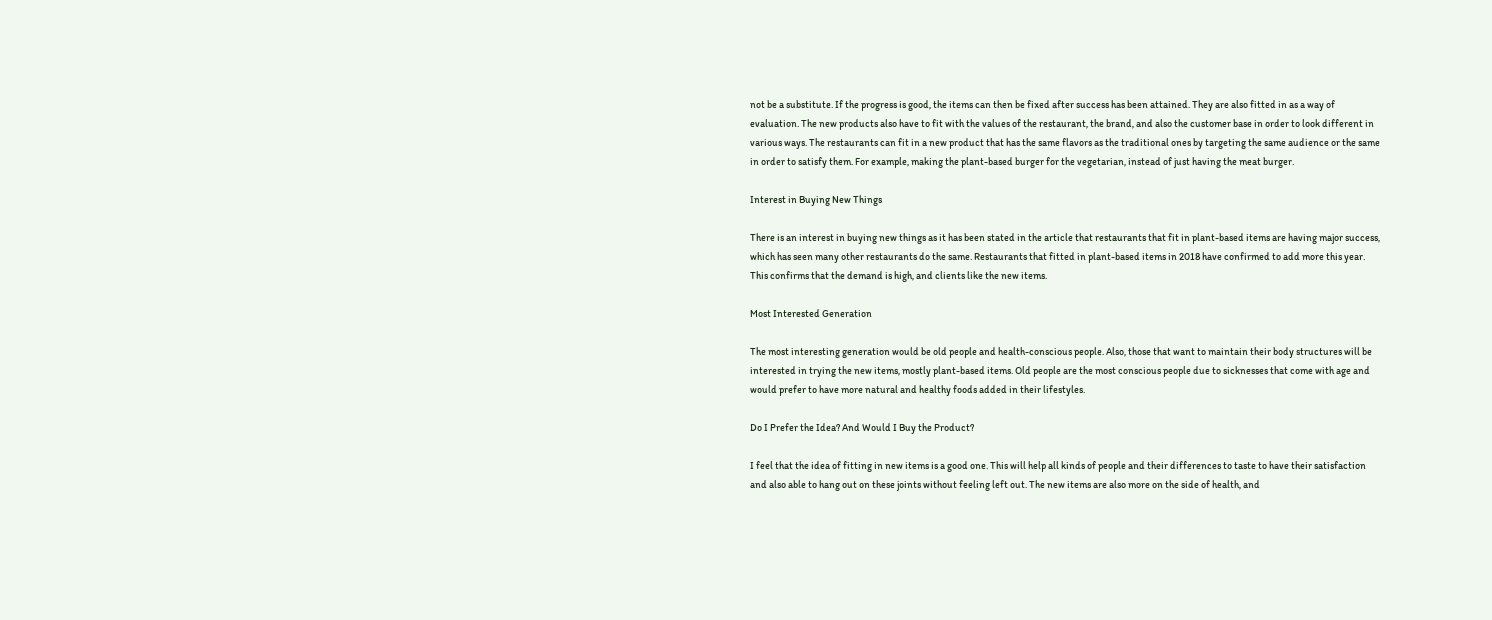not be a substitute. If the progress is good, the items can then be fixed after success has been attained. They are also fitted in as a way of evaluation. The new products also have to fit with the values of the restaurant, the brand, and also the customer base in order to look different in various ways. The restaurants can fit in a new product that has the same flavors as the traditional ones by targeting the same audience or the same in order to satisfy them. For example, making the plant-based burger for the vegetarian, instead of just having the meat burger.

Interest in Buying New Things

There is an interest in buying new things as it has been stated in the article that restaurants that fit in plant-based items are having major success, which has seen many other restaurants do the same. Restaurants that fitted in plant-based items in 2018 have confirmed to add more this year. This confirms that the demand is high, and clients like the new items.

Most Interested Generation

The most interesting generation would be old people and health-conscious people. Also, those that want to maintain their body structures will be interested in trying the new items, mostly plant-based items. Old people are the most conscious people due to sicknesses that come with age and would prefer to have more natural and healthy foods added in their lifestyles.

Do I Prefer the Idea? And Would I Buy the Product?

I feel that the idea of fitting in new items is a good one. This will help all kinds of people and their differences to taste to have their satisfaction and also able to hang out on these joints without feeling left out. The new items are also more on the side of health, and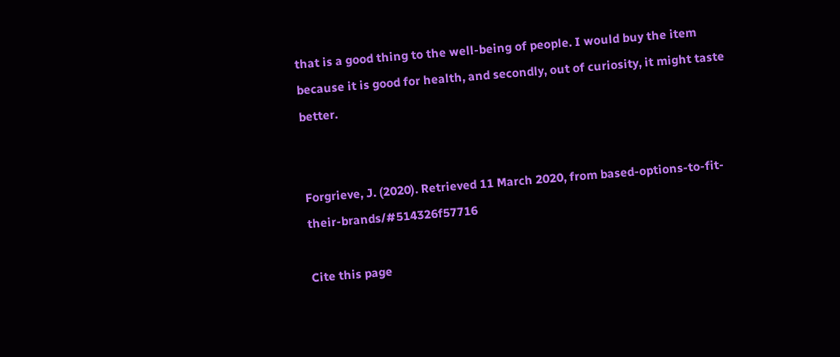that is a good thing to the well-being of people. I would buy the item because it is good for health, and secondly, out of curiosity, it might taste better.


Forgrieve, J. (2020). Retrieved 11 March 2020, from based-options-to-fit-their-brands/#514326f57716

Cite this page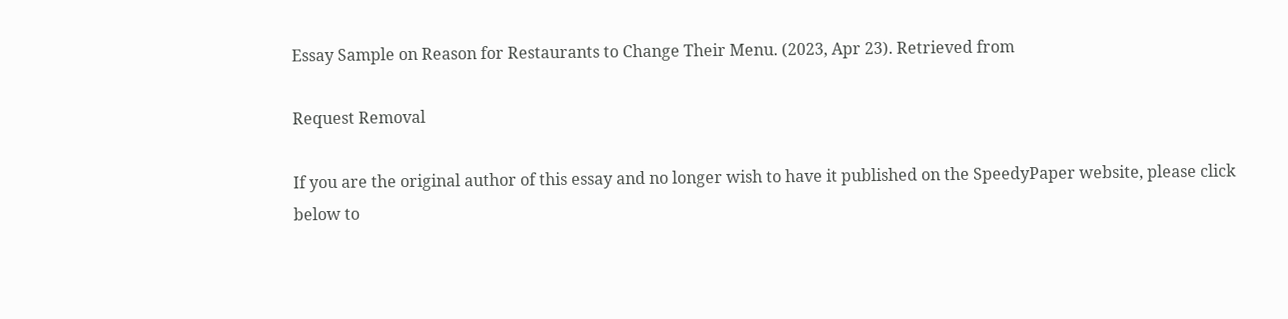Essay Sample on Reason for Restaurants to Change Their Menu. (2023, Apr 23). Retrieved from

Request Removal

If you are the original author of this essay and no longer wish to have it published on the SpeedyPaper website, please click below to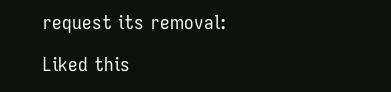request its removal:

Liked this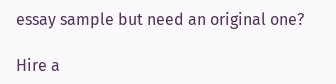essay sample but need an original one?

Hire a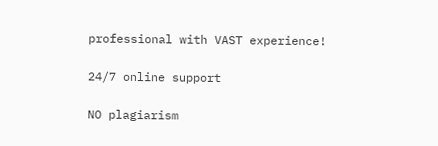professional with VAST experience!

24/7 online support

NO plagiarism